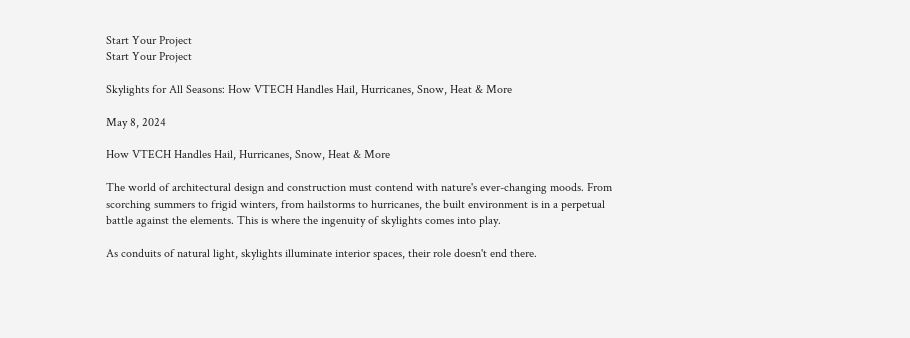Start Your Project
Start Your Project

Skylights for All Seasons: How VTECH Handles Hail, Hurricanes, Snow, Heat & More

May 8, 2024

How VTECH Handles Hail, Hurricanes, Snow, Heat & More

The world of architectural design and construction must contend with nature's ever-changing moods. From scorching summers to frigid winters, from hailstorms to hurricanes, the built environment is in a perpetual battle against the elements. This is where the ingenuity of skylights comes into play.

As conduits of natural light, skylights illuminate interior spaces, their role doesn't end there.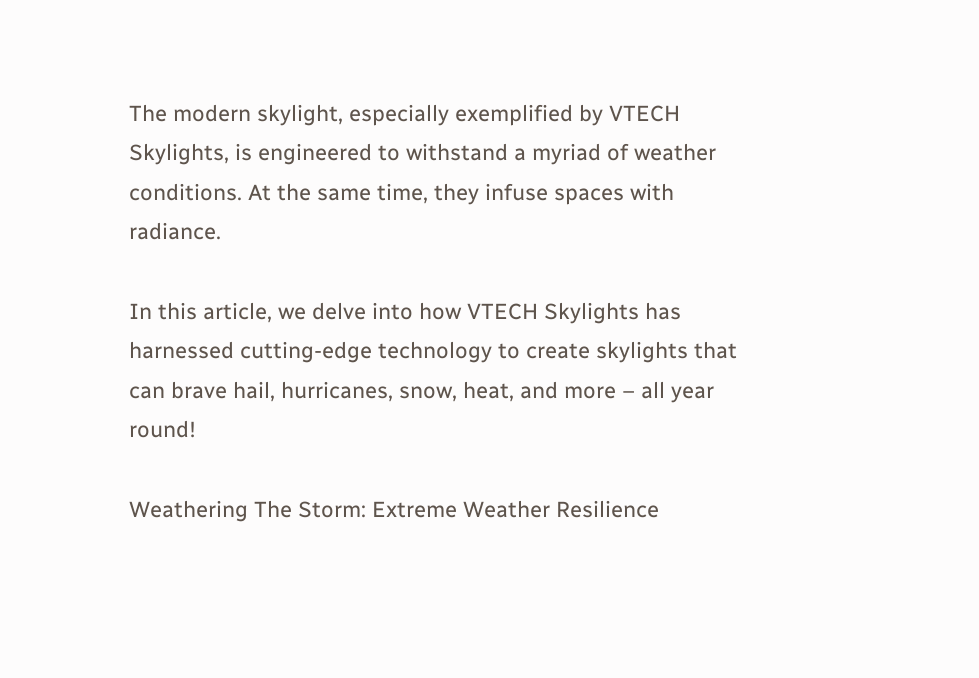The modern skylight, especially exemplified by VTECH Skylights, is engineered to withstand a myriad of weather conditions. At the same time, they infuse spaces with radiance.

In this article, we delve into how VTECH Skylights has harnessed cutting-edge technology to create skylights that can brave hail, hurricanes, snow, heat, and more – all year round!

Weathering The Storm: Extreme Weather Resilience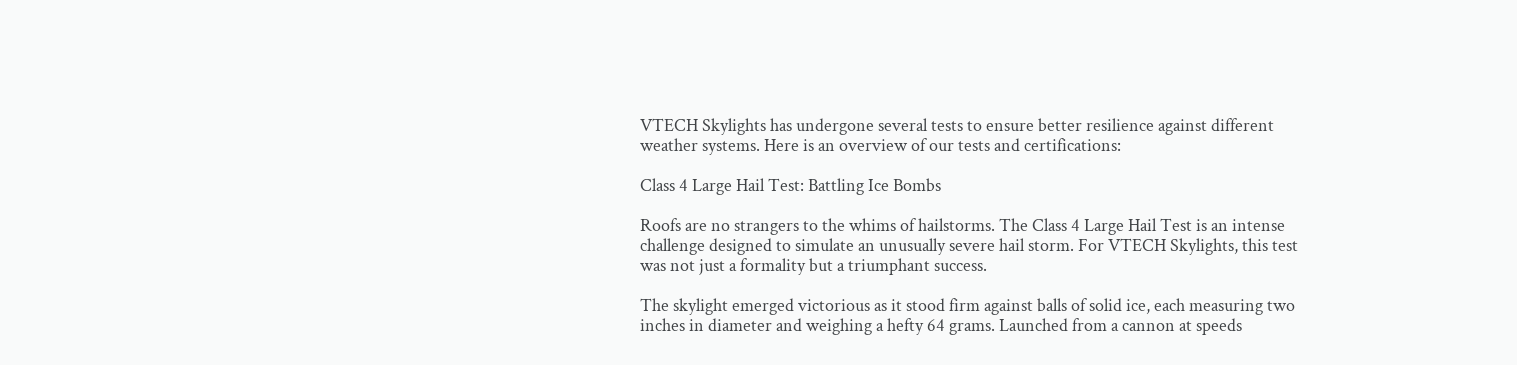VTECH Skylights has undergone several tests to ensure better resilience against different weather systems. Here is an overview of our tests and certifications:

Class 4 Large Hail Test: Battling Ice Bombs

Roofs are no strangers to the whims of hailstorms. The Class 4 Large Hail Test is an intense challenge designed to simulate an unusually severe hail storm. For VTECH Skylights, this test was not just a formality but a triumphant success.

The skylight emerged victorious as it stood firm against balls of solid ice, each measuring two inches in diameter and weighing a hefty 64 grams. Launched from a cannon at speeds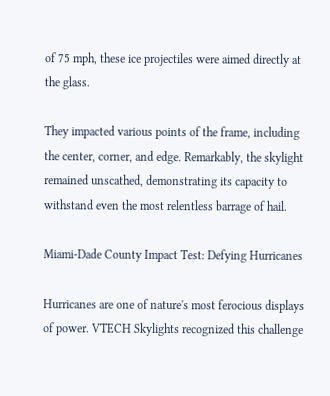of 75 mph, these ice projectiles were aimed directly at the glass.

They impacted various points of the frame, including the center, corner, and edge. Remarkably, the skylight remained unscathed, demonstrating its capacity to withstand even the most relentless barrage of hail.

Miami-Dade County Impact Test: Defying Hurricanes

Hurricanes are one of nature's most ferocious displays of power. VTECH Skylights recognized this challenge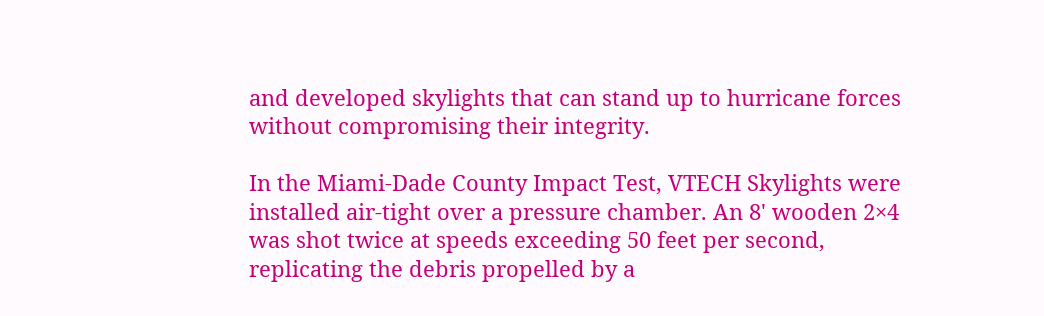and developed skylights that can stand up to hurricane forces without compromising their integrity.

In the Miami-Dade County Impact Test, VTECH Skylights were installed air-tight over a pressure chamber. An 8' wooden 2×4 was shot twice at speeds exceeding 50 feet per second, replicating the debris propelled by a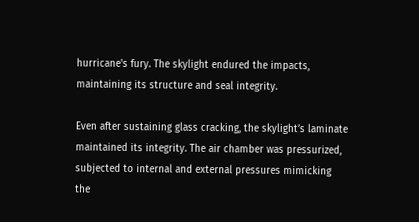hurricane's fury. The skylight endured the impacts, maintaining its structure and seal integrity.

Even after sustaining glass cracking, the skylight’s laminate maintained its integrity. The air chamber was pressurized, subjected to internal and external pressures mimicking the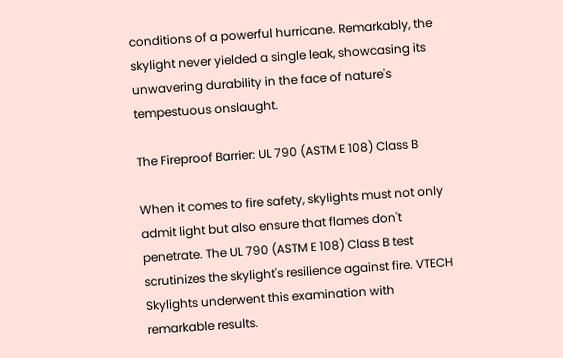conditions of a powerful hurricane. Remarkably, the skylight never yielded a single leak, showcasing its unwavering durability in the face of nature's tempestuous onslaught.

The Fireproof Barrier: UL 790 (ASTM E 108) Class B

When it comes to fire safety, skylights must not only admit light but also ensure that flames don't penetrate. The UL 790 (ASTM E 108) Class B test scrutinizes the skylight's resilience against fire. VTECH Skylights underwent this examination with remarkable results.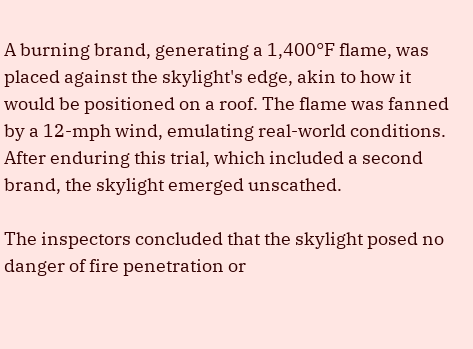A burning brand, generating a 1,400°F flame, was placed against the skylight's edge, akin to how it would be positioned on a roof. The flame was fanned by a 12-mph wind, emulating real-world conditions. After enduring this trial, which included a second brand, the skylight emerged unscathed.

The inspectors concluded that the skylight posed no danger of fire penetration or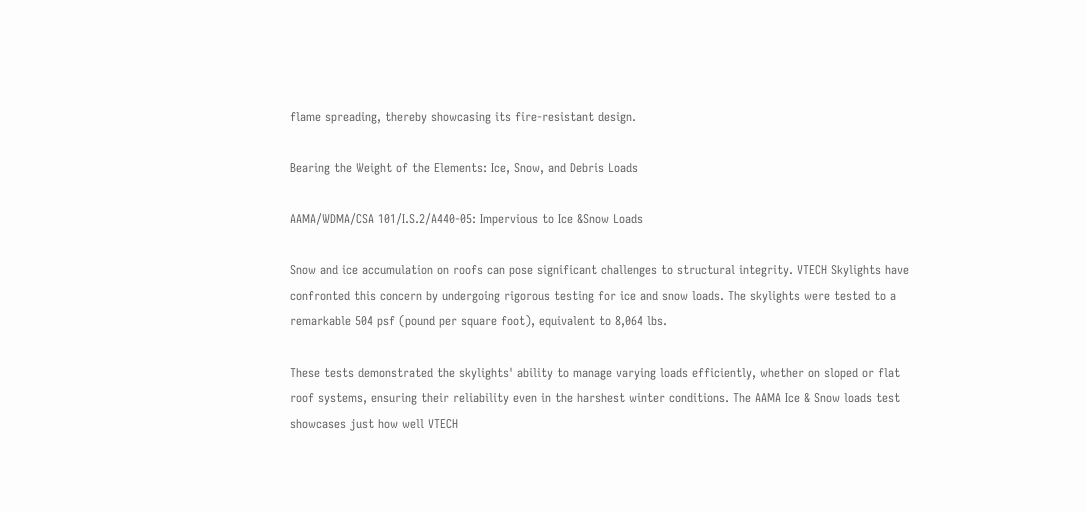flame spreading, thereby showcasing its fire-resistant design.

Bearing the Weight of the Elements: Ice, Snow, and Debris Loads

AAMA/WDMA/CSA 101/I.S.2/A440-05: Impervious to Ice &Snow Loads

Snow and ice accumulation on roofs can pose significant challenges to structural integrity. VTECH Skylights have confronted this concern by undergoing rigorous testing for ice and snow loads. The skylights were tested to a remarkable 504 psf (pound per square foot), equivalent to 8,064 lbs.

These tests demonstrated the skylights' ability to manage varying loads efficiently, whether on sloped or flat roof systems, ensuring their reliability even in the harshest winter conditions. The AAMA Ice & Snow loads test showcases just how well VTECH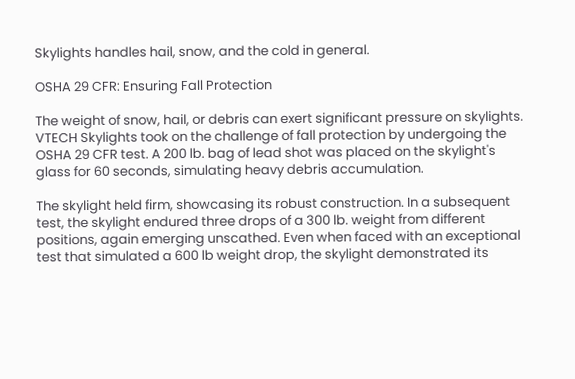Skylights handles hail, snow, and the cold in general.

OSHA 29 CFR: Ensuring Fall Protection

The weight of snow, hail, or debris can exert significant pressure on skylights. VTECH Skylights took on the challenge of fall protection by undergoing the OSHA 29 CFR test. A 200 lb. bag of lead shot was placed on the skylight's glass for 60 seconds, simulating heavy debris accumulation.

The skylight held firm, showcasing its robust construction. In a subsequent test, the skylight endured three drops of a 300 lb. weight from different positions, again emerging unscathed. Even when faced with an exceptional test that simulated a 600 lb weight drop, the skylight demonstrated its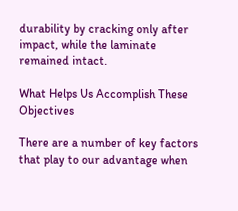durability by cracking only after impact, while the laminate remained intact.

What Helps Us Accomplish These Objectives

There are a number of key factors that play to our advantage when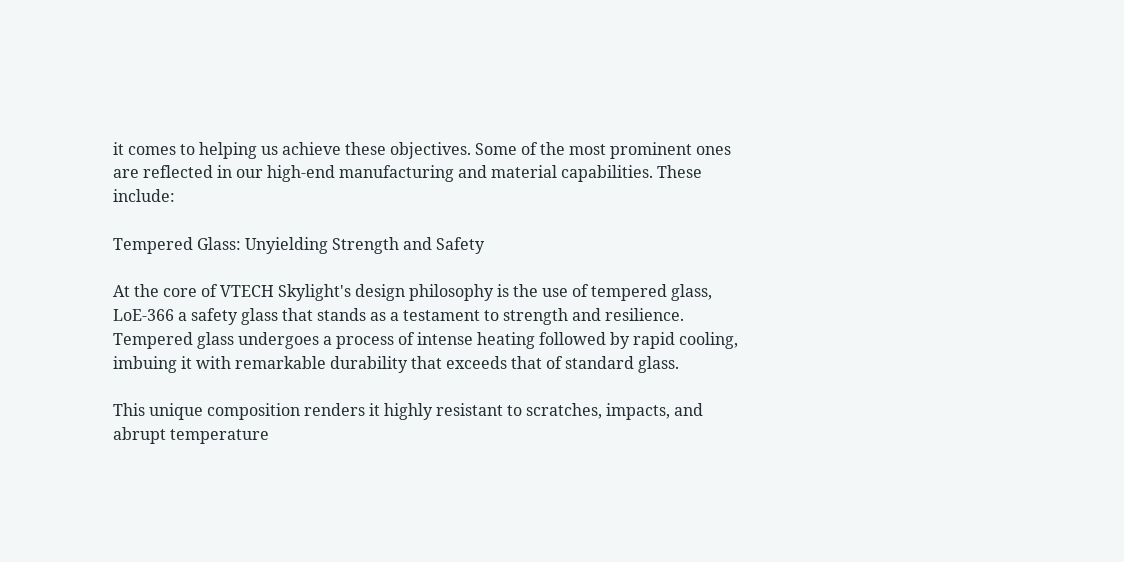it comes to helping us achieve these objectives. Some of the most prominent ones are reflected in our high-end manufacturing and material capabilities. These include:

Tempered Glass: Unyielding Strength and Safety

At the core of VTECH Skylight's design philosophy is the use of tempered glass, LoE-366 a safety glass that stands as a testament to strength and resilience. Tempered glass undergoes a process of intense heating followed by rapid cooling, imbuing it with remarkable durability that exceeds that of standard glass.

This unique composition renders it highly resistant to scratches, impacts, and abrupt temperature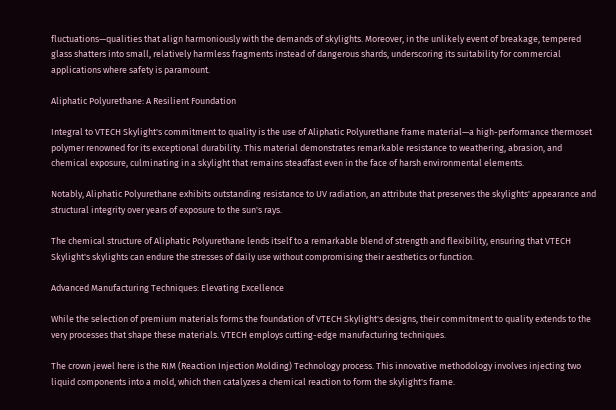fluctuations—qualities that align harmoniously with the demands of skylights. Moreover, in the unlikely event of breakage, tempered glass shatters into small, relatively harmless fragments instead of dangerous shards, underscoring its suitability for commercial applications where safety is paramount.

Aliphatic Polyurethane: A Resilient Foundation

Integral to VTECH Skylight's commitment to quality is the use of Aliphatic Polyurethane frame material—a high-performance thermoset polymer renowned for its exceptional durability. This material demonstrates remarkable resistance to weathering, abrasion, and chemical exposure, culminating in a skylight that remains steadfast even in the face of harsh environmental elements.

Notably, Aliphatic Polyurethane exhibits outstanding resistance to UV radiation, an attribute that preserves the skylights' appearance and structural integrity over years of exposure to the sun's rays.

The chemical structure of Aliphatic Polyurethane lends itself to a remarkable blend of strength and flexibility, ensuring that VTECH Skylight's skylights can endure the stresses of daily use without compromising their aesthetics or function.

Advanced Manufacturing Techniques: Elevating Excellence

While the selection of premium materials forms the foundation of VTECH Skylight's designs, their commitment to quality extends to the very processes that shape these materials. VTECH employs cutting-edge manufacturing techniques.

The crown jewel here is the RIM (Reaction Injection Molding) Technology process. This innovative methodology involves injecting two liquid components into a mold, which then catalyzes a chemical reaction to form the skylight's frame.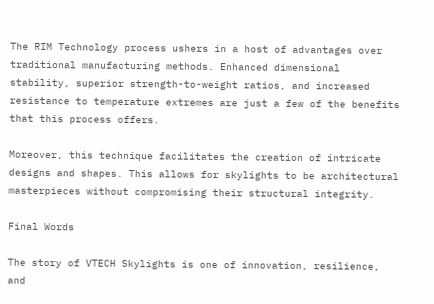The RIM Technology process ushers in a host of advantages over traditional manufacturing methods. Enhanced dimensional stability, superior strength-to-weight ratios, and increased resistance to temperature extremes are just a few of the benefits that this process offers.

Moreover, this technique facilitates the creation of intricate designs and shapes. This allows for skylights to be architectural masterpieces without compromising their structural integrity.

Final Words

The story of VTECH Skylights is one of innovation, resilience, and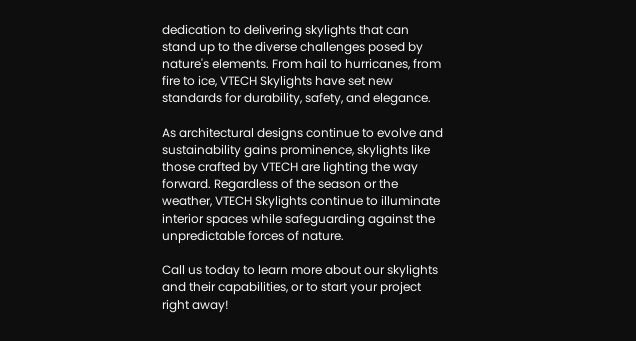dedication to delivering skylights that can stand up to the diverse challenges posed by nature's elements. From hail to hurricanes, from fire to ice, VTECH Skylights have set new standards for durability, safety, and elegance.

As architectural designs continue to evolve and sustainability gains prominence, skylights like those crafted by VTECH are lighting the way forward. Regardless of the season or the weather, VTECH Skylights continue to illuminate interior spaces while safeguarding against the unpredictable forces of nature.

Call us today to learn more about our skylights and their capabilities, or to start your project right away!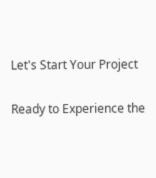Let's Start Your Project

Ready to Experience the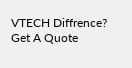VTECH Diffrence?
Get A Quote